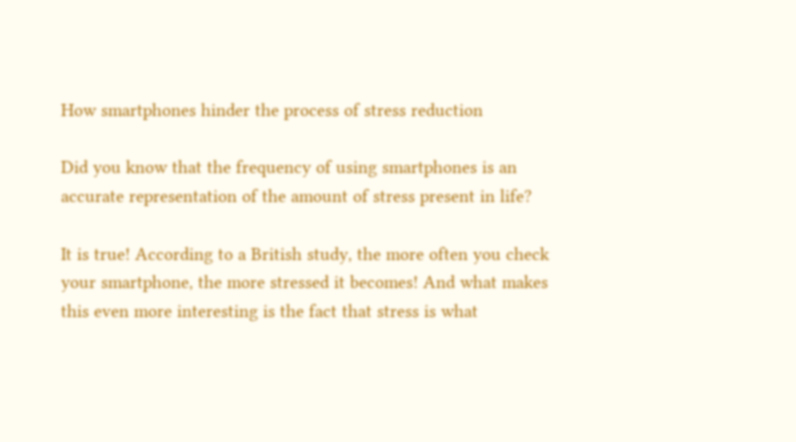How smartphones hinder the process of stress reduction

Did you know that the frequency of using smartphones is an accurate representation of the amount of stress present in life?

It is true! According to a British study, the more often you check your smartphone, the more stressed it becomes! And what makes this even more interesting is the fact that stress is what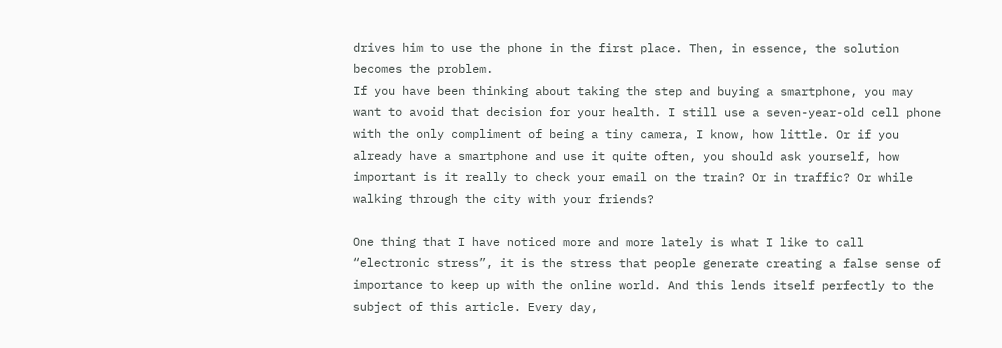drives him to use the phone in the first place. Then, in essence, the solution becomes the problem.
If you have been thinking about taking the step and buying a smartphone, you may want to avoid that decision for your health. I still use a seven-year-old cell phone with the only compliment of being a tiny camera, I know, how little. Or if you already have a smartphone and use it quite often, you should ask yourself, how important is it really to check your email on the train? Or in traffic? Or while walking through the city with your friends?

One thing that I have noticed more and more lately is what I like to call “electronic stress”, it is the stress that people generate creating a false sense of importance to keep up with the online world. And this lends itself perfectly to the subject of this article. Every day,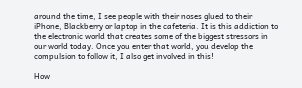around the time, I see people with their noses glued to their iPhone, Blackberry or laptop in the cafeteria. It is this addiction to the electronic world that creates some of the biggest stressors in our world today. Once you enter that world, you develop the compulsion to follow it, I also get involved in this!

How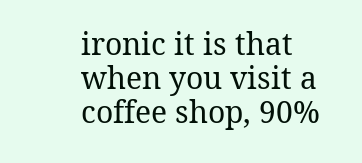ironic it is that when you visit a coffee shop, 90%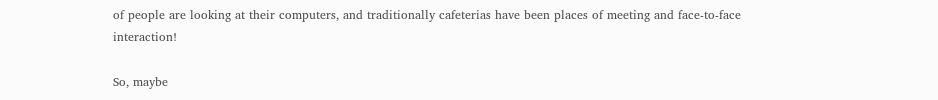of people are looking at their computers, and traditionally cafeterias have been places of meeting and face-to-face interaction!

So, maybe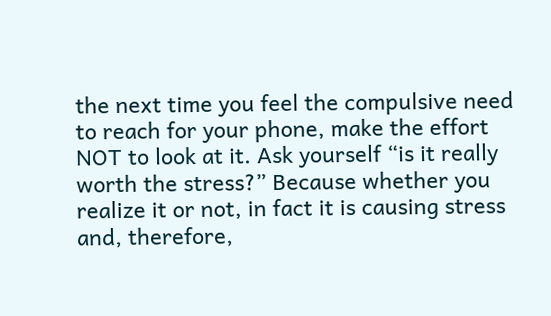the next time you feel the compulsive need to reach for your phone, make the effort NOT to look at it. Ask yourself “is it really worth the stress?” Because whether you realize it or not, in fact it is causing stress and, therefore,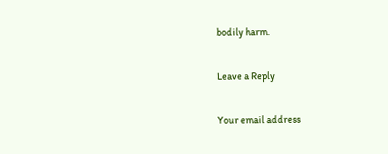bodily harm.

Leave a Reply

Your email address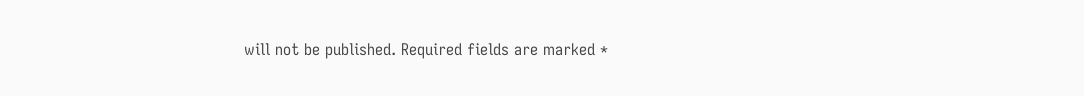will not be published. Required fields are marked *